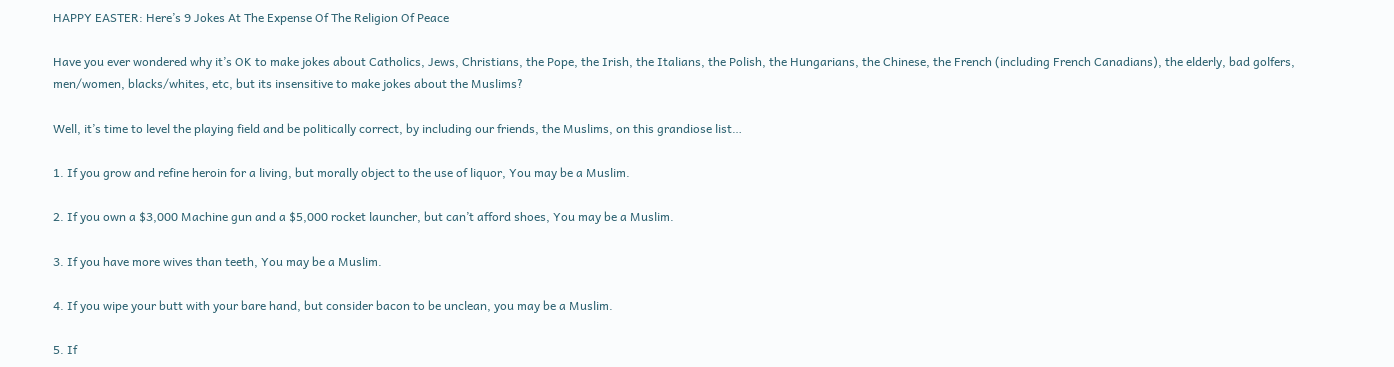HAPPY EASTER: Here’s 9 Jokes At The Expense Of The Religion Of Peace

Have you ever wondered why it’s OK to make jokes about Catholics, Jews, Christians, the Pope, the Irish, the Italians, the Polish, the Hungarians, the Chinese, the French (including French Canadians), the elderly, bad golfers, men/women, blacks/whites, etc, but its insensitive to make jokes about the Muslims?

Well, it’s time to level the playing field and be politically correct, by including our friends, the Muslims, on this grandiose list…

1. If you grow and refine heroin for a living, but morally object to the use of liquor, You may be a Muslim.

2. If you own a $3,000 Machine gun and a $5,000 rocket launcher, but can’t afford shoes, You may be a Muslim.

3. If you have more wives than teeth, You may be a Muslim.

4. If you wipe your butt with your bare hand, but consider bacon to be unclean, you may be a Muslim.

5. If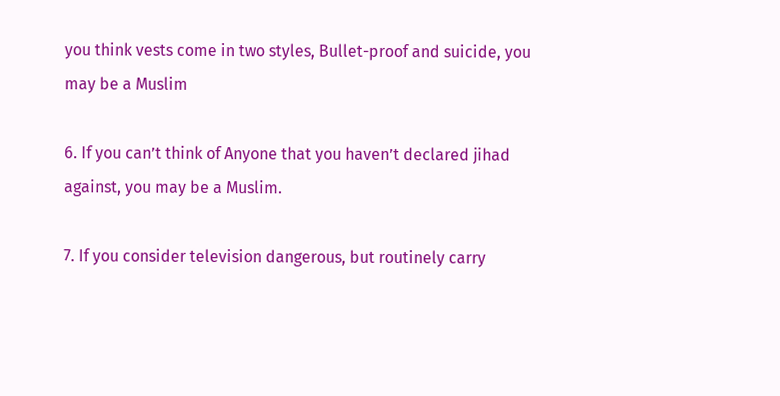you think vests come in two styles, Bullet-proof and suicide, you may be a Muslim

6. If you can’t think of Anyone that you haven’t declared jihad against, you may be a Muslim.

7. If you consider television dangerous, but routinely carry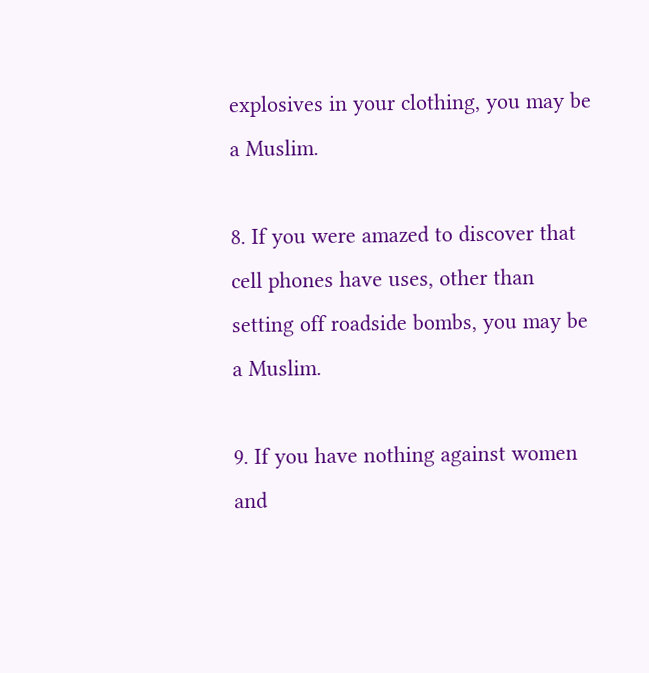explosives in your clothing, you may be a Muslim.

8. If you were amazed to discover that cell phones have uses, other than setting off roadside bombs, you may be a Muslim.

9. If you have nothing against women and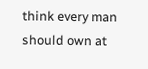think every man should own at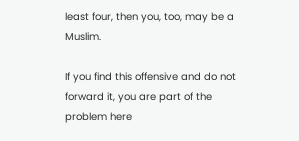least four, then you, too, may be a Muslim.

If you find this offensive and do not forward it, you are part of the problem here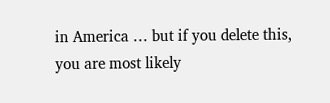in America … but if you delete this, you are most likely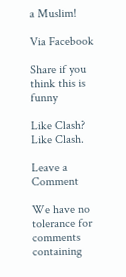a Muslim!

Via Facebook

Share if you think this is funny

Like Clash? Like Clash.

Leave a Comment

We have no tolerance for comments containing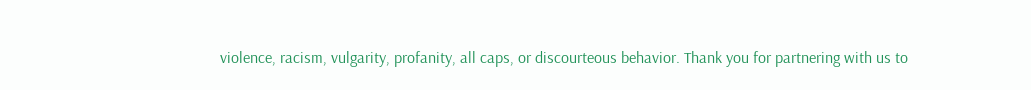violence, racism, vulgarity, profanity, all caps, or discourteous behavior. Thank you for partnering with us to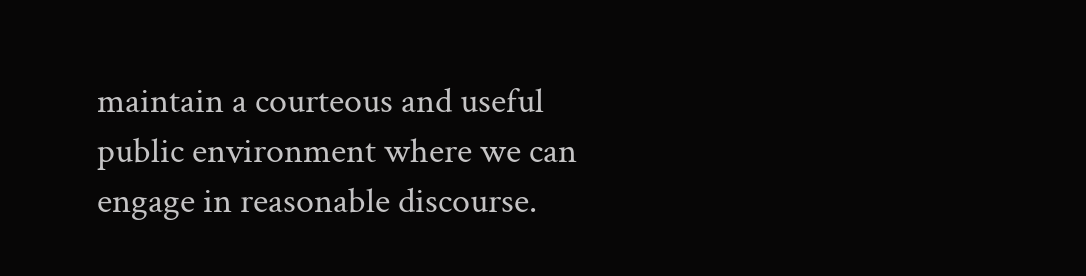maintain a courteous and useful public environment where we can engage in reasonable discourse.